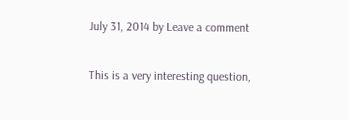July 31, 2014 by Leave a comment

This is a very interesting question,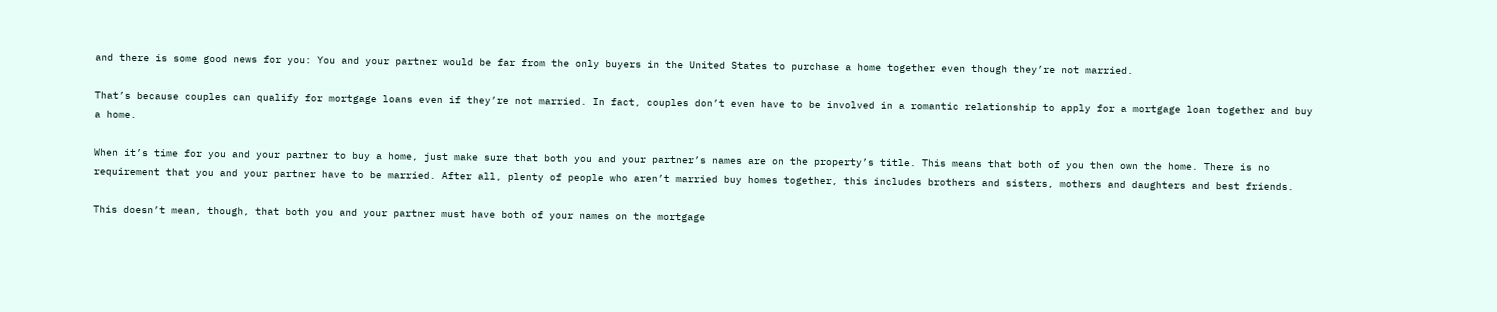and there is some good news for you: You and your partner would be far from the only buyers in the United States to purchase a home together even though they’re not married.

That’s because couples can qualify for mortgage loans even if they’re not married. In fact, couples don’t even have to be involved in a romantic relationship to apply for a mortgage loan together and buy a home.

When it’s time for you and your partner to buy a home, just make sure that both you and your partner’s names are on the property’s title. This means that both of you then own the home. There is no requirement that you and your partner have to be married. After all, plenty of people who aren’t married buy homes together, this includes brothers and sisters, mothers and daughters and best friends.

This doesn’t mean, though, that both you and your partner must have both of your names on the mortgage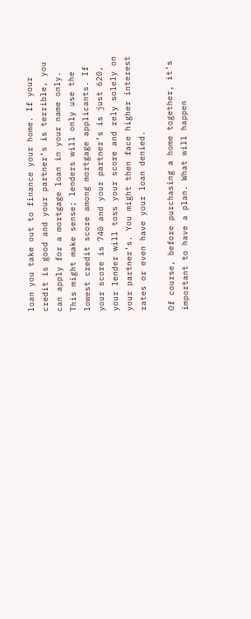loan you take out to finance your home. If your credit is good and your partner’s is terrible, you can apply for a mortgage loan in your name only. This might make sense; lenders will only use the lowest credit score among mortgage applicants. If your score is 740 and your partner’s is just 620, your lender will toss your score and rely solely on your partner’s. You might then face higher interest rates or even have your loan denied.

Of course, before purchasing a home together, it’s important to have a plan. What will happen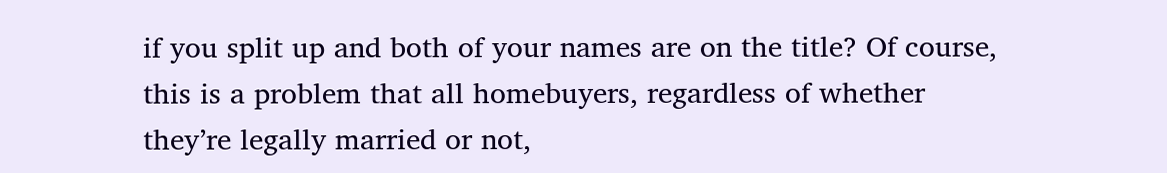if you split up and both of your names are on the title? Of course, this is a problem that all homebuyers, regardless of whether they’re legally married or not,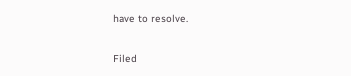have to resolve.

Filed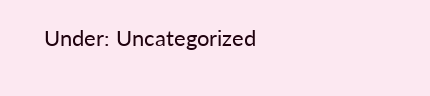Under: Uncategorized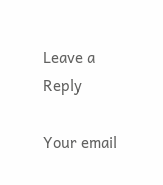Leave a Reply

Your email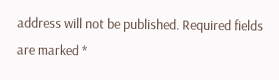address will not be published. Required fields are marked *